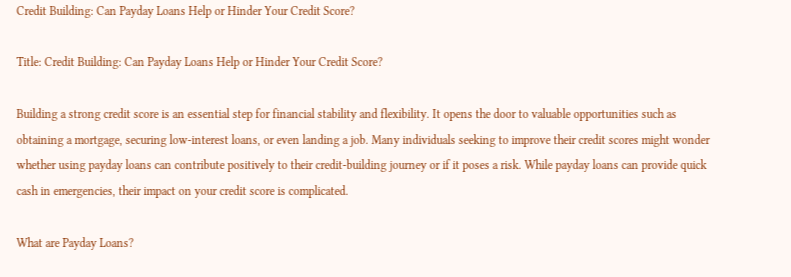Credit Building: Can Payday Loans Help or Hinder Your Credit Score?

Title: Credit Building: Can Payday Loans Help or Hinder Your Credit Score?

Building a strong credit score is an essential step for financial stability and flexibility. It opens the door to valuable opportunities such as obtaining a mortgage, securing low-interest loans, or even landing a job. Many individuals seeking to improve their credit scores might wonder whether using payday loans can contribute positively to their credit-building journey or if it poses a risk. While payday loans can provide quick cash in emergencies, their impact on your credit score is complicated.

What are Payday Loans?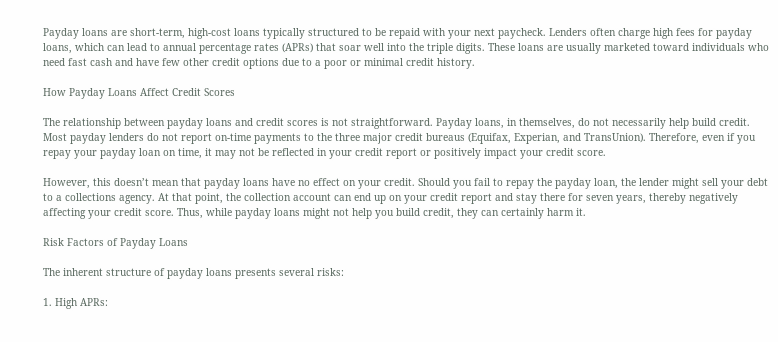Payday loans are short-term, high-cost loans typically structured to be repaid with your next paycheck. Lenders often charge high fees for payday loans, which can lead to annual percentage rates (APRs) that soar well into the triple digits. These loans are usually marketed toward individuals who need fast cash and have few other credit options due to a poor or minimal credit history.

How Payday Loans Affect Credit Scores

The relationship between payday loans and credit scores is not straightforward. Payday loans, in themselves, do not necessarily help build credit. Most payday lenders do not report on-time payments to the three major credit bureaus (Equifax, Experian, and TransUnion). Therefore, even if you repay your payday loan on time, it may not be reflected in your credit report or positively impact your credit score.

However, this doesn’t mean that payday loans have no effect on your credit. Should you fail to repay the payday loan, the lender might sell your debt to a collections agency. At that point, the collection account can end up on your credit report and stay there for seven years, thereby negatively affecting your credit score. Thus, while payday loans might not help you build credit, they can certainly harm it.

Risk Factors of Payday Loans

The inherent structure of payday loans presents several risks:

1. High APRs: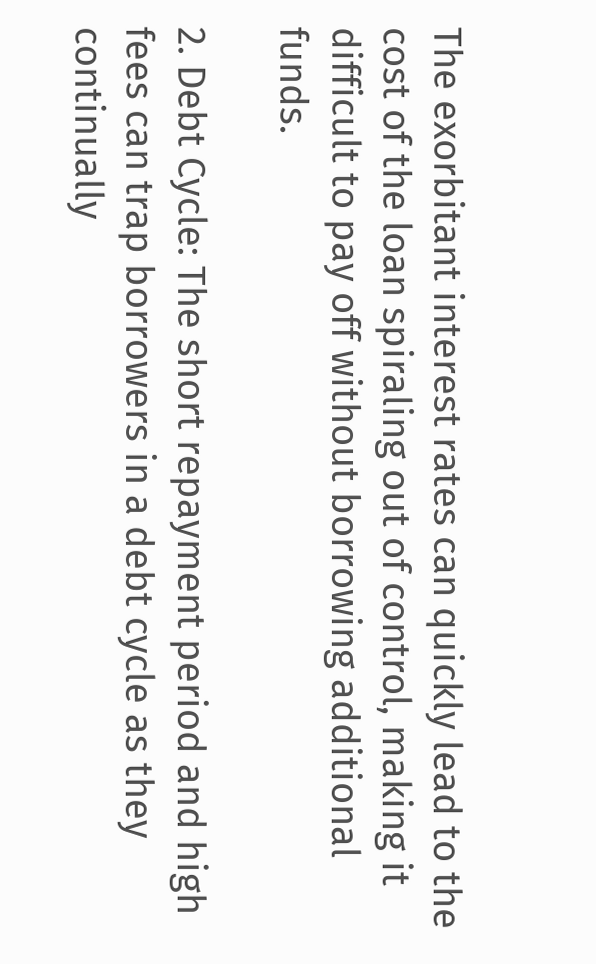The exorbitant interest rates can quickly lead to the cost of the loan spiraling out of control, making it difficult to pay off without borrowing additional funds.

2. Debt Cycle: The short repayment period and high fees can trap borrowers in a debt cycle as they continually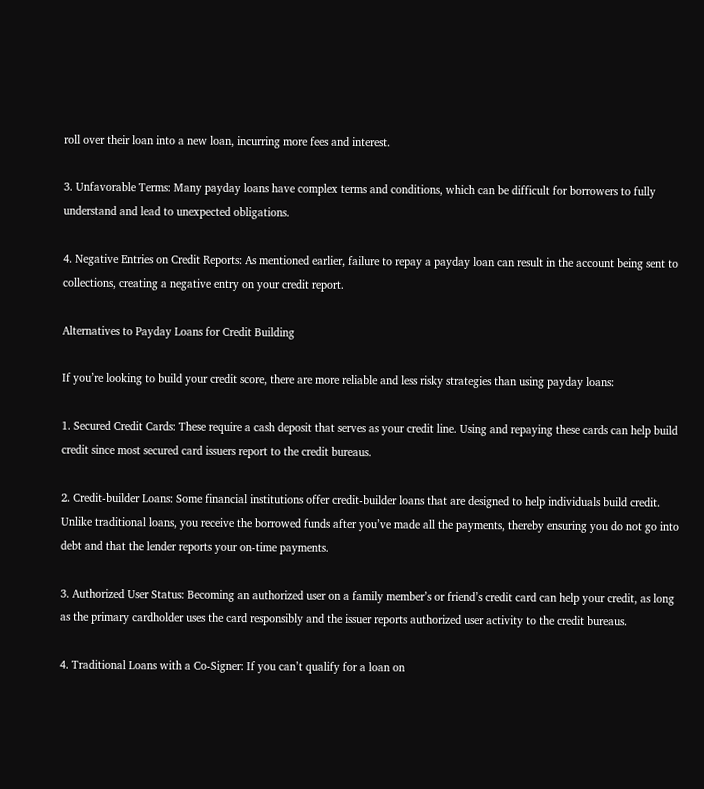roll over their loan into a new loan, incurring more fees and interest.

3. Unfavorable Terms: Many payday loans have complex terms and conditions, which can be difficult for borrowers to fully understand and lead to unexpected obligations.

4. Negative Entries on Credit Reports: As mentioned earlier, failure to repay a payday loan can result in the account being sent to collections, creating a negative entry on your credit report.

Alternatives to Payday Loans for Credit Building

If you’re looking to build your credit score, there are more reliable and less risky strategies than using payday loans:

1. Secured Credit Cards: These require a cash deposit that serves as your credit line. Using and repaying these cards can help build credit since most secured card issuers report to the credit bureaus.

2. Credit-builder Loans: Some financial institutions offer credit-builder loans that are designed to help individuals build credit. Unlike traditional loans, you receive the borrowed funds after you’ve made all the payments, thereby ensuring you do not go into debt and that the lender reports your on-time payments.

3. Authorized User Status: Becoming an authorized user on a family member’s or friend’s credit card can help your credit, as long as the primary cardholder uses the card responsibly and the issuer reports authorized user activity to the credit bureaus.

4. Traditional Loans with a Co-Signer: If you can’t qualify for a loan on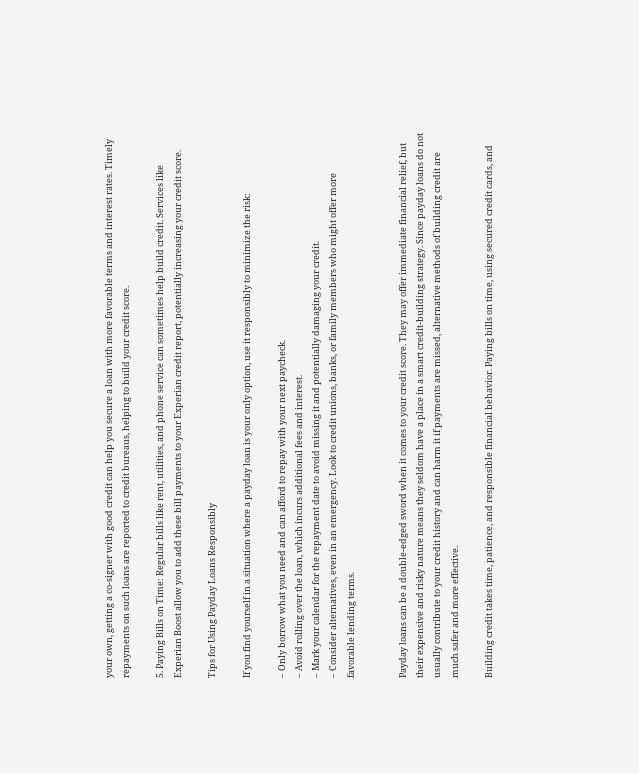your own, getting a co-signer with good credit can help you secure a loan with more favorable terms and interest rates. Timely repayments on such loans are reported to credit bureaus, helping to build your credit score.

5. Paying Bills on Time: Regular bills like rent, utilities, and phone service can sometimes help build credit. Services like Experian Boost allow you to add these bill payments to your Experian credit report, potentially increasing your credit score.

Tips for Using Payday Loans Responsibly

If you find yourself in a situation where a payday loan is your only option, use it responsibly to minimize the risk:

– Only borrow what you need and can afford to repay with your next paycheck.
– Avoid rolling over the loan, which incurs additional fees and interest.
– Mark your calendar for the repayment date to avoid missing it and potentially damaging your credit.
– Consider alternatives, even in an emergency. Look to credit unions, banks, or family members who might offer more favorable lending terms.


Payday loans can be a double-edged sword when it comes to your credit score. They may offer immediate financial relief, but their expensive and risky nature means they seldom have a place in a smart credit-building strategy. Since payday loans do not usually contribute to your credit history and can harm it if payments are missed, alternative methods of building credit are much safer and more effective.

Building credit takes time, patience, and responsible financial behavior. Paying bills on time, using secured credit cards, and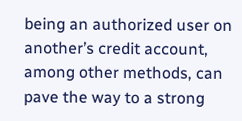being an authorized user on another’s credit account, among other methods, can pave the way to a strong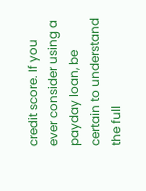credit score. If you ever consider using a payday loan, be certain to understand the full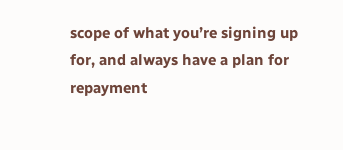scope of what you’re signing up for, and always have a plan for repayment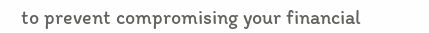to prevent compromising your financial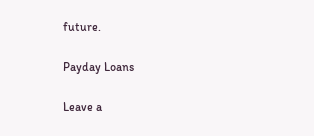future.

Payday Loans

Leave a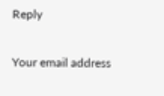Reply

Your email address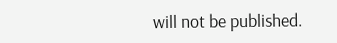will not be published.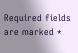Required fields are marked *